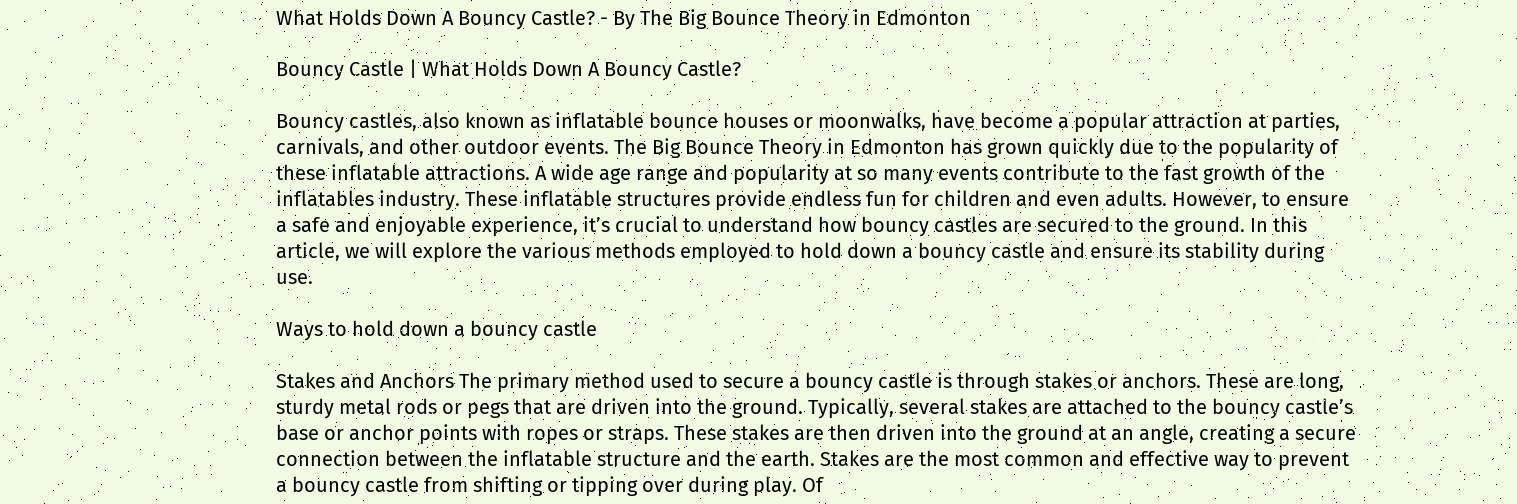What Holds Down A Bouncy Castle? - By The Big Bounce Theory in Edmonton

Bouncy Castle | What Holds Down A Bouncy Castle?

Bouncy castles, also known as inflatable bounce houses or moonwalks, have become a popular attraction at parties, carnivals, and other outdoor events. The Big Bounce Theory in Edmonton has grown quickly due to the popularity of these inflatable attractions. A wide age range and popularity at so many events contribute to the fast growth of the inflatables industry. These inflatable structures provide endless fun for children and even adults. However, to ensure a safe and enjoyable experience, it’s crucial to understand how bouncy castles are secured to the ground. In this article, we will explore the various methods employed to hold down a bouncy castle and ensure its stability during use.

Ways to hold down a bouncy castle

Stakes and Anchors The primary method used to secure a bouncy castle is through stakes or anchors. These are long, sturdy metal rods or pegs that are driven into the ground. Typically, several stakes are attached to the bouncy castle’s base or anchor points with ropes or straps. These stakes are then driven into the ground at an angle, creating a secure connection between the inflatable structure and the earth. Stakes are the most common and effective way to prevent a bouncy castle from shifting or tipping over during play. Of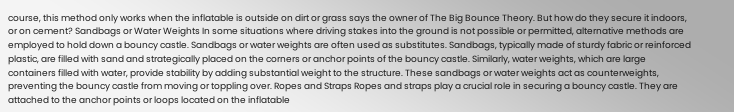course, this method only works when the inflatable is outside on dirt or grass says the owner of The Big Bounce Theory. But how do they secure it indoors, or on cement? Sandbags or Water Weights In some situations where driving stakes into the ground is not possible or permitted, alternative methods are employed to hold down a bouncy castle. Sandbags or water weights are often used as substitutes. Sandbags, typically made of sturdy fabric or reinforced plastic, are filled with sand and strategically placed on the corners or anchor points of the bouncy castle. Similarly, water weights, which are large containers filled with water, provide stability by adding substantial weight to the structure. These sandbags or water weights act as counterweights, preventing the bouncy castle from moving or toppling over. Ropes and Straps Ropes and straps play a crucial role in securing a bouncy castle. They are attached to the anchor points or loops located on the inflatable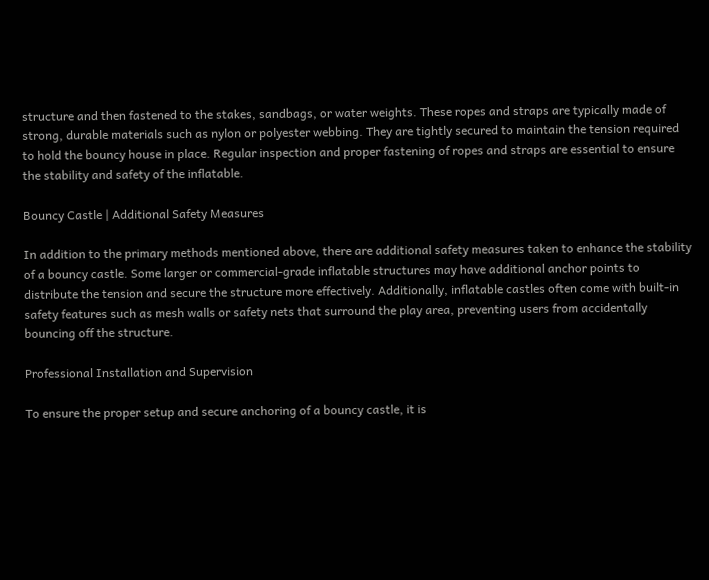structure and then fastened to the stakes, sandbags, or water weights. These ropes and straps are typically made of strong, durable materials such as nylon or polyester webbing. They are tightly secured to maintain the tension required to hold the bouncy house in place. Regular inspection and proper fastening of ropes and straps are essential to ensure the stability and safety of the inflatable.

Bouncy Castle | Additional Safety Measures

In addition to the primary methods mentioned above, there are additional safety measures taken to enhance the stability of a bouncy castle. Some larger or commercial-grade inflatable structures may have additional anchor points to distribute the tension and secure the structure more effectively. Additionally, inflatable castles often come with built-in safety features such as mesh walls or safety nets that surround the play area, preventing users from accidentally bouncing off the structure.

Professional Installation and Supervision

To ensure the proper setup and secure anchoring of a bouncy castle, it is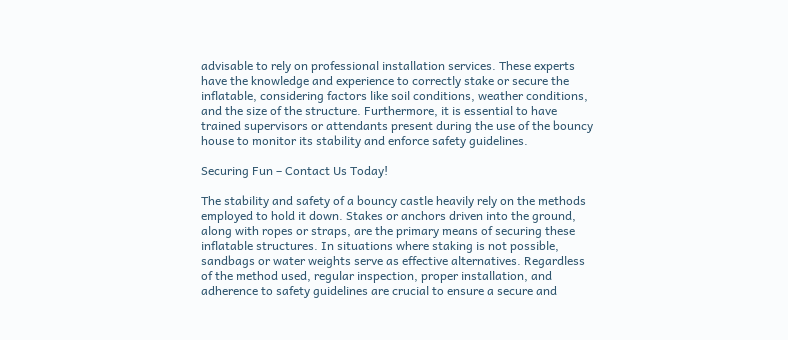advisable to rely on professional installation services. These experts have the knowledge and experience to correctly stake or secure the inflatable, considering factors like soil conditions, weather conditions, and the size of the structure. Furthermore, it is essential to have trained supervisors or attendants present during the use of the bouncy house to monitor its stability and enforce safety guidelines.

Securing Fun – Contact Us Today!

The stability and safety of a bouncy castle heavily rely on the methods employed to hold it down. Stakes or anchors driven into the ground, along with ropes or straps, are the primary means of securing these inflatable structures. In situations where staking is not possible, sandbags or water weights serve as effective alternatives. Regardless of the method used, regular inspection, proper installation, and adherence to safety guidelines are crucial to ensure a secure and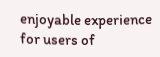enjoyable experience for users of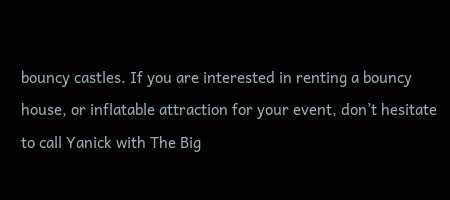bouncy castles. If you are interested in renting a bouncy house, or inflatable attraction for your event, don’t hesitate to call Yanick with The Big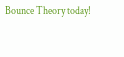Bounce Theory today!